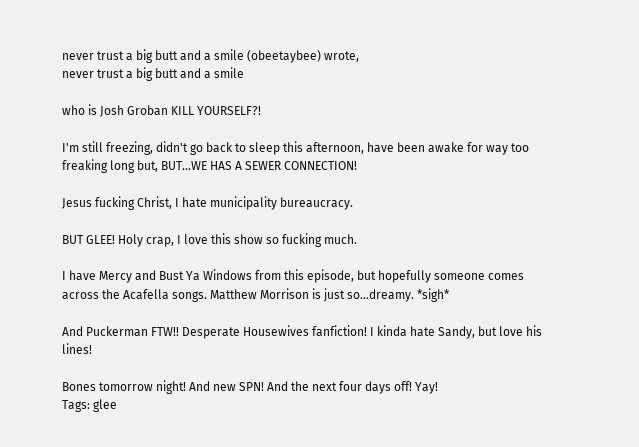never trust a big butt and a smile (obeetaybee) wrote,
never trust a big butt and a smile

who is Josh Groban KILL YOURSELF?!

I'm still freezing, didn't go back to sleep this afternoon, have been awake for way too freaking long but, BUT...WE HAS A SEWER CONNECTION!

Jesus fucking Christ, I hate municipality bureaucracy.

BUT GLEE! Holy crap, I love this show so fucking much.

I have Mercy and Bust Ya Windows from this episode, but hopefully someone comes across the Acafella songs. Matthew Morrison is just so...dreamy. *sigh*

And Puckerman FTW!! Desperate Housewives fanfiction! I kinda hate Sandy, but love his lines!

Bones tomorrow night! And new SPN! And the next four days off! Yay!
Tags: glee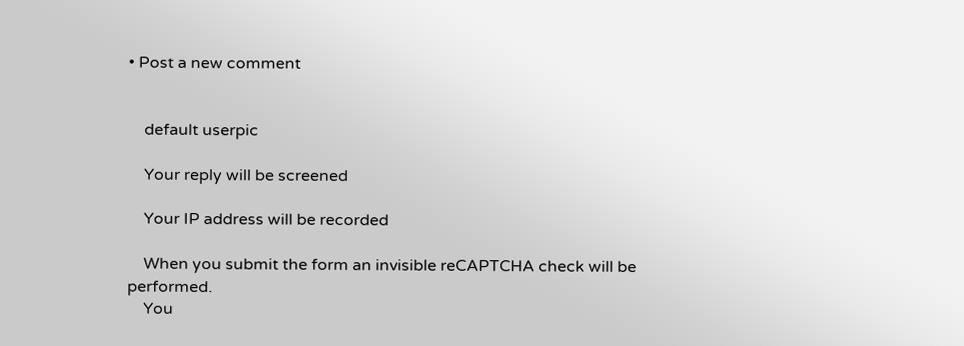• Post a new comment


    default userpic

    Your reply will be screened

    Your IP address will be recorded

    When you submit the form an invisible reCAPTCHA check will be performed.
    You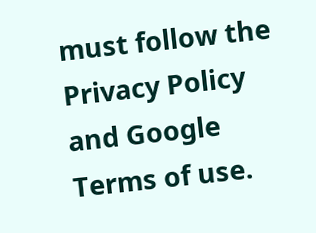must follow the Privacy Policy and Google Terms of use.